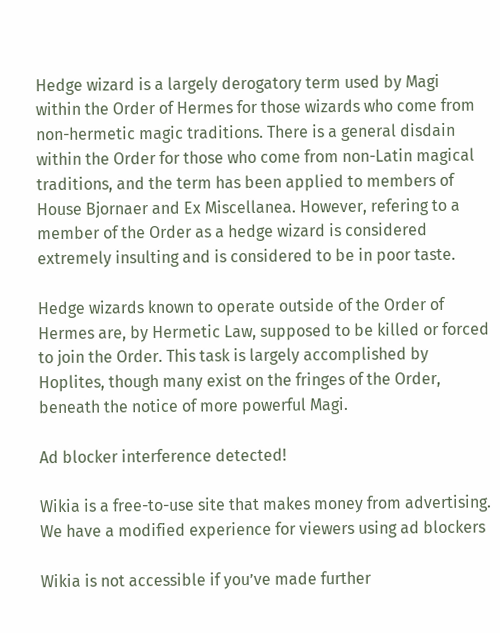Hedge wizard is a largely derogatory term used by Magi within the Order of Hermes for those wizards who come from non-hermetic magic traditions. There is a general disdain within the Order for those who come from non-Latin magical traditions, and the term has been applied to members of House Bjornaer and Ex Miscellanea. However, refering to a member of the Order as a hedge wizard is considered extremely insulting and is considered to be in poor taste.

Hedge wizards known to operate outside of the Order of Hermes are, by Hermetic Law, supposed to be killed or forced to join the Order. This task is largely accomplished by Hoplites, though many exist on the fringes of the Order, beneath the notice of more powerful Magi.

Ad blocker interference detected!

Wikia is a free-to-use site that makes money from advertising. We have a modified experience for viewers using ad blockers

Wikia is not accessible if you’ve made further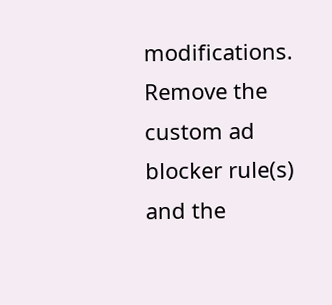modifications. Remove the custom ad blocker rule(s) and the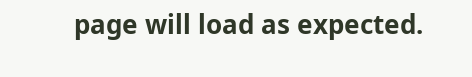page will load as expected.